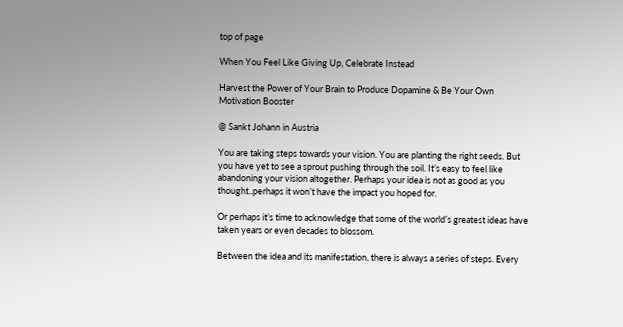top of page

When You Feel Like Giving Up, Celebrate Instead

Harvest the Power of Your Brain to Produce Dopamine & Be Your Own Motivation Booster

@ Sankt Johann in Austria

You are taking steps towards your vision. You are planting the right seeds. But you have yet to see a sprout pushing through the soil. It’s easy to feel like abandoning your vision altogether. Perhaps your idea is not as good as you thought..perhaps it won’t have the impact you hoped for.

Or perhaps it’s time to acknowledge that some of the world’s greatest ideas have taken years or even decades to blossom.

Between the idea and its manifestation, there is always a series of steps. Every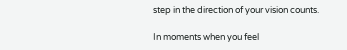step in the direction of your vision counts.

In moments when you feel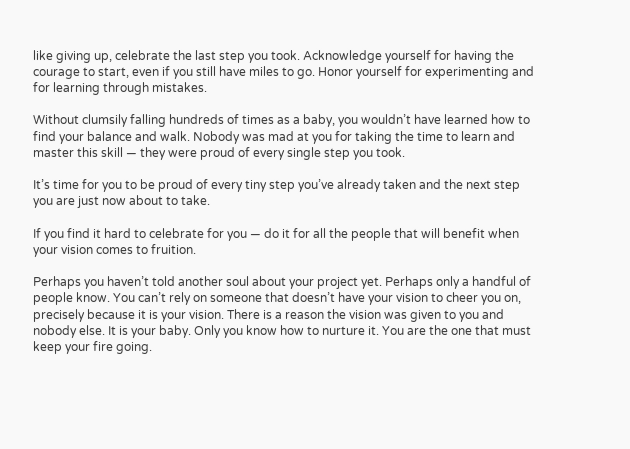like giving up, celebrate the last step you took. Acknowledge yourself for having the courage to start, even if you still have miles to go. Honor yourself for experimenting and for learning through mistakes.

Without clumsily falling hundreds of times as a baby, you wouldn’t have learned how to find your balance and walk. Nobody was mad at you for taking the time to learn and master this skill — they were proud of every single step you took.

It’s time for you to be proud of every tiny step you’ve already taken and the next step you are just now about to take.

If you find it hard to celebrate for you — do it for all the people that will benefit when your vision comes to fruition.

Perhaps you haven’t told another soul about your project yet. Perhaps only a handful of people know. You can’t rely on someone that doesn’t have your vision to cheer you on, precisely because it is your vision. There is a reason the vision was given to you and nobody else. It is your baby. Only you know how to nurture it. You are the one that must keep your fire going.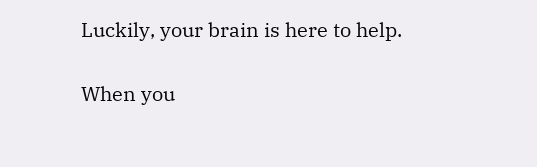Luckily, your brain is here to help.

When you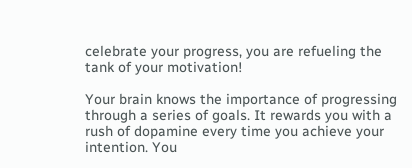celebrate your progress, you are refueling the tank of your motivation!

Your brain knows the importance of progressing through a series of goals. It rewards you with a rush of dopamine every time you achieve your intention. You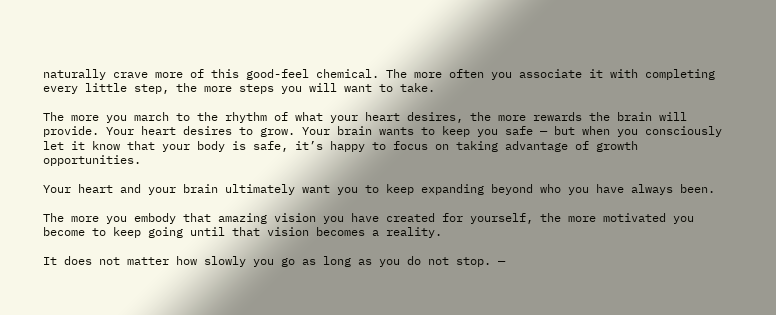naturally crave more of this good-feel chemical. The more often you associate it with completing every little step, the more steps you will want to take.

The more you march to the rhythm of what your heart desires, the more rewards the brain will provide. Your heart desires to grow. Your brain wants to keep you safe — but when you consciously let it know that your body is safe, it’s happy to focus on taking advantage of growth opportunities.

Your heart and your brain ultimately want you to keep expanding beyond who you have always been.

The more you embody that amazing vision you have created for yourself, the more motivated you become to keep going until that vision becomes a reality.

It does not matter how slowly you go as long as you do not stop. —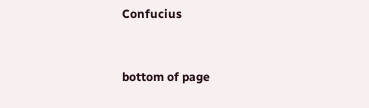Confucius


bottom of page